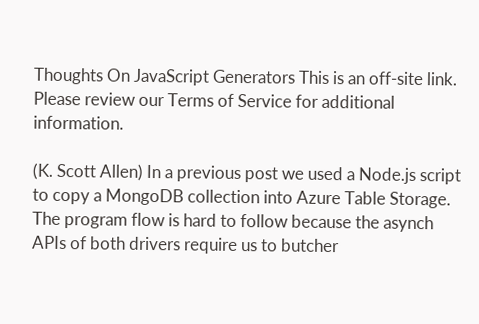Thoughts On JavaScript Generators This is an off-site link.  Please review our Terms of Service for additional information.

(K. Scott Allen) In a previous post we used a Node.js script to copy a MongoDB collection into Azure Table Storage. The program flow is hard to follow because the asynch APIs of both drivers require us to butcher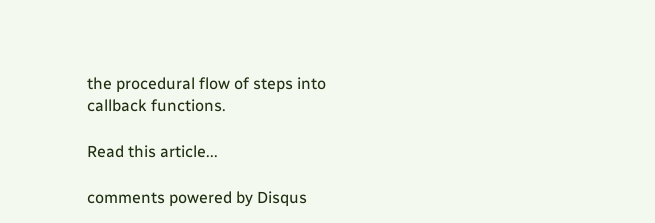the procedural flow of steps into callback functions.

Read this article...

comments powered by Disqus